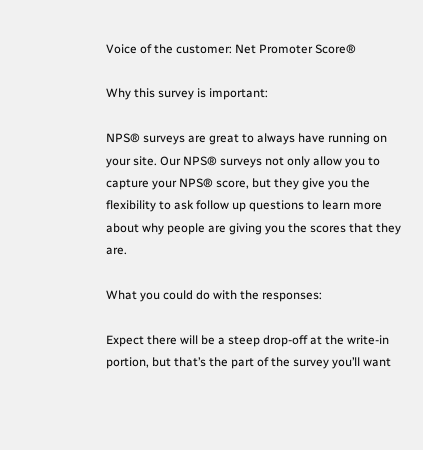Voice of the customer: Net Promoter Score®

Why this survey is important:

NPS® surveys are great to always have running on your site. Our NPS® surveys not only allow you to capture your NPS® score, but they give you the flexibility to ask follow up questions to learn more about why people are giving you the scores that they are.

What you could do with the responses:

Expect there will be a steep drop-off at the write-in portion, but that’s the part of the survey you’ll want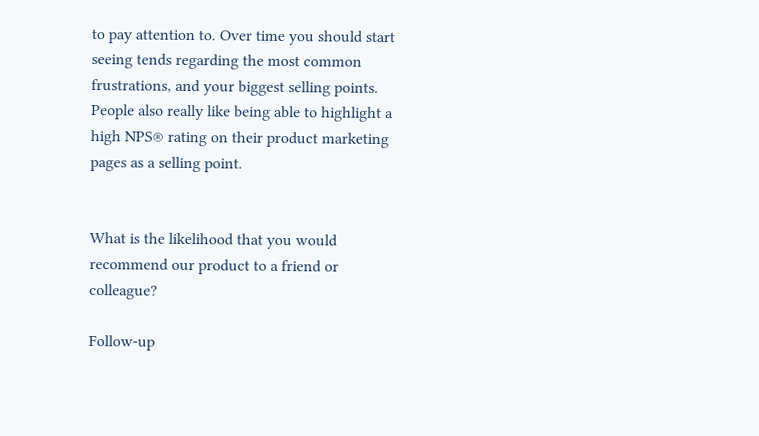to pay attention to. Over time you should start seeing tends regarding the most common frustrations, and your biggest selling points. People also really like being able to highlight a high NPS® rating on their product marketing pages as a selling point.


What is the likelihood that you would recommend our product to a friend or colleague?

Follow-up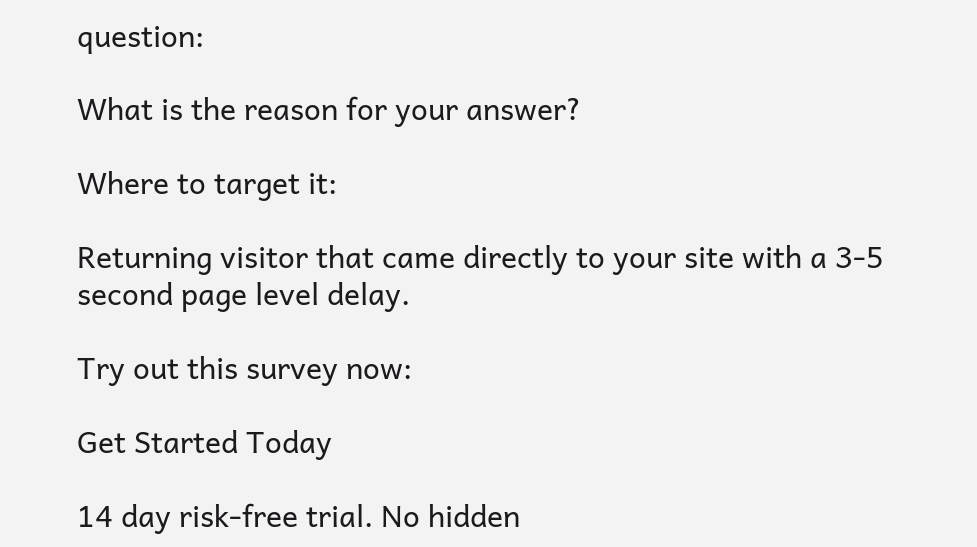question:

What is the reason for your answer?

Where to target it:

Returning visitor that came directly to your site with a 3-5 second page level delay.

Try out this survey now:

Get Started Today

14 day risk-free trial. No hidden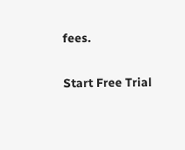fees.

Start Free Trial